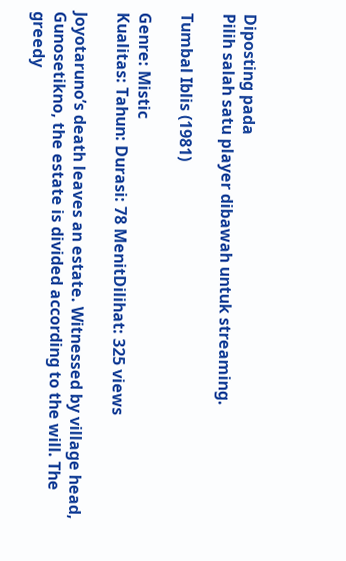Diposting pada
Pilih salah satu player dibawah untuk streaming.

Tumbal Iblis (1981)

Genre: Mistic
Kualitas: Tahun: Durasi: 78 MenitDilihat: 325 views

Joyotaruno’s death leaves an estate. Witnessed by village head, Gunosetikno, the estate is divided according to the will. The greedy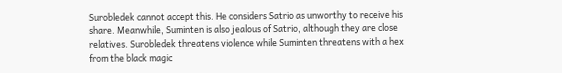Surobledek cannot accept this. He considers Satrio as unworthy to receive his share. Meanwhile, Suminten is also jealous of Satrio, although they are close relatives. Surobledek threatens violence while Suminten threatens with a hex from the black magic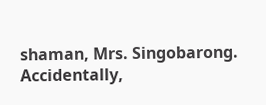shaman, Mrs. Singobarong. Accidentally,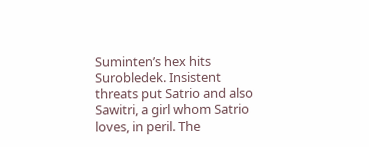Suminten’s hex hits Surobledek. Insistent threats put Satrio and also Sawitri, a girl whom Satrio loves, in peril. The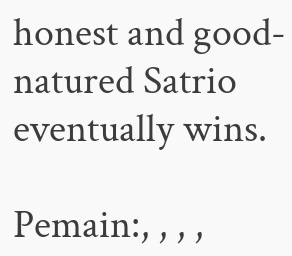honest and good-natured Satrio eventually wins.

Pemain:, , , ,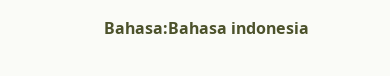Bahasa:Bahasa indonesia